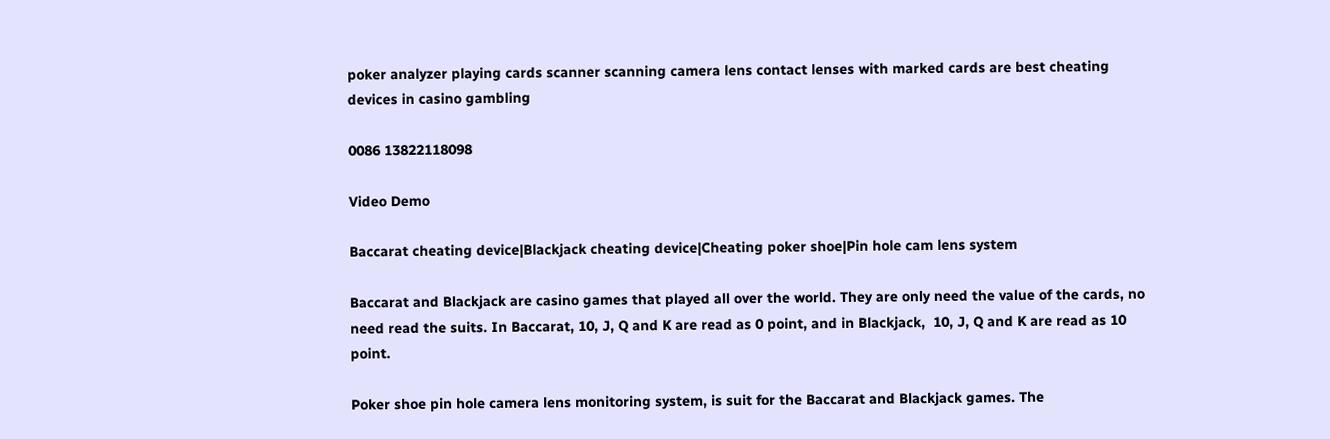poker analyzer playing cards scanner scanning camera lens contact lenses with marked cards are best cheating devices in casino gambling

0086 13822118098

Video Demo

Baccarat cheating device|Blackjack cheating device|Cheating poker shoe|Pin hole cam lens system

Baccarat and Blackjack are casino games that played all over the world. They are only need the value of the cards, no need read the suits. In Baccarat, 10, J, Q and K are read as 0 point, and in Blackjack,  10, J, Q and K are read as 10 point.

Poker shoe pin hole camera lens monitoring system, is suit for the Baccarat and Blackjack games. The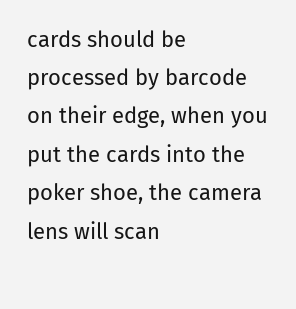cards should be processed by barcode on their edge, when you put the cards into the poker shoe, the camera lens will scan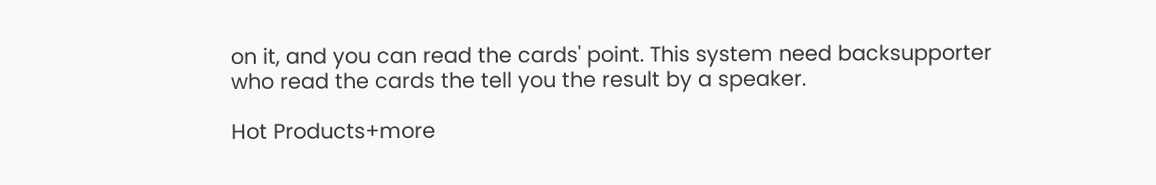on it, and you can read the cards' point. This system need backsupporter who read the cards the tell you the result by a speaker.

Hot Products+more